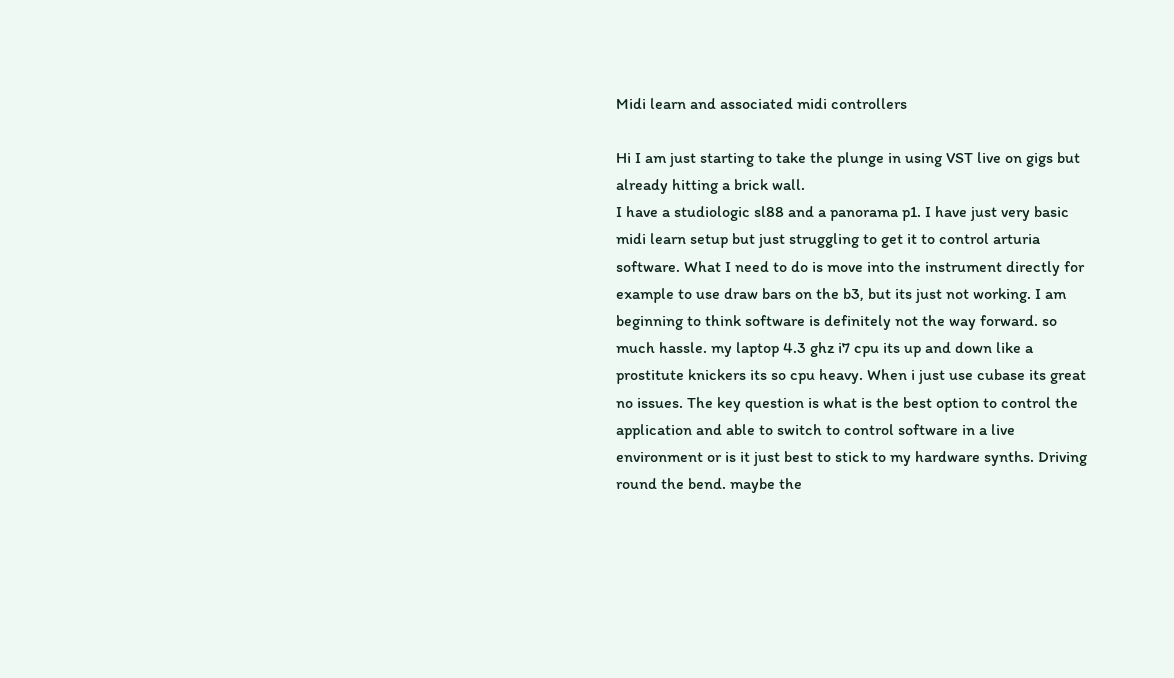Midi learn and associated midi controllers

Hi I am just starting to take the plunge in using VST live on gigs but already hitting a brick wall.
I have a studiologic sl88 and a panorama p1. I have just very basic midi learn setup but just struggling to get it to control arturia software. What I need to do is move into the instrument directly for example to use draw bars on the b3, but its just not working. I am beginning to think software is definitely not the way forward. so much hassle. my laptop 4.3 ghz i7 cpu its up and down like a prostitute knickers its so cpu heavy. When i just use cubase its great no issues. The key question is what is the best option to control the application and able to switch to control software in a live environment or is it just best to stick to my hardware synths. Driving round the bend. maybe the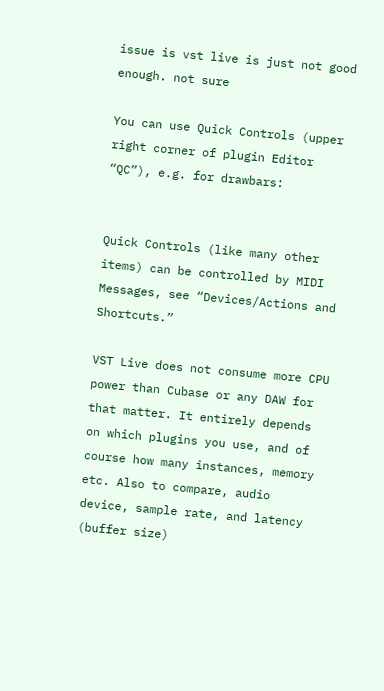issue is vst live is just not good enough. not sure

You can use Quick Controls (upper right corner of plugin Editor “QC”), e.g. for drawbars:


Quick Controls (like many other items) can be controlled by MIDI Messages, see “Devices/Actions and Shortcuts.”

VST Live does not consume more CPU power than Cubase or any DAW for that matter. It entirely depends on which plugins you use, and of course how many instances, memory etc. Also to compare, audio device, sample rate, and latency (buffer size)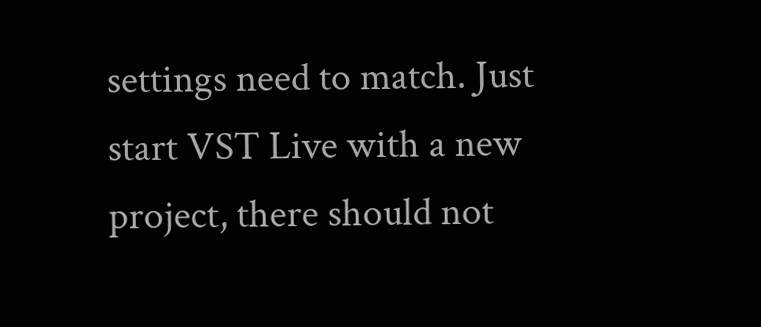settings need to match. Just start VST Live with a new project, there should not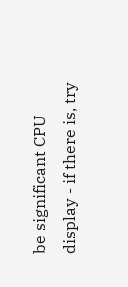be significant CPU display - if there is, try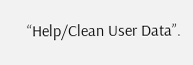“Help/Clean User Data”.